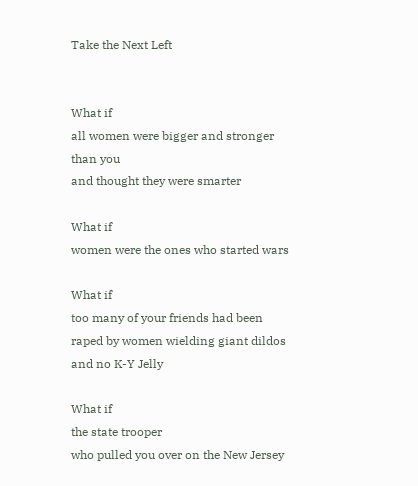Take the Next Left


What if
all women were bigger and stronger than you
and thought they were smarter

What if
women were the ones who started wars

What if
too many of your friends had been raped by women wielding giant dildos
and no K-Y Jelly

What if
the state trooper
who pulled you over on the New Jersey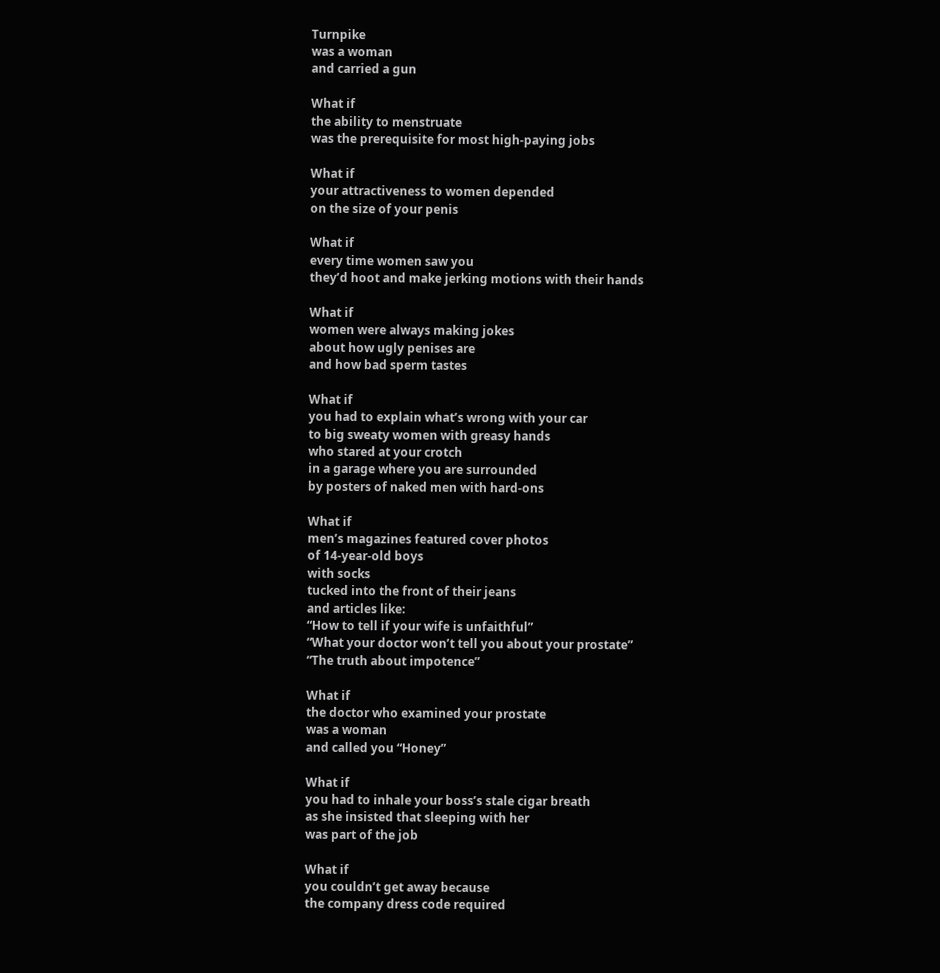Turnpike
was a woman
and carried a gun

What if
the ability to menstruate
was the prerequisite for most high-paying jobs

What if
your attractiveness to women depended
on the size of your penis

What if
every time women saw you
they’d hoot and make jerking motions with their hands

What if
women were always making jokes
about how ugly penises are
and how bad sperm tastes

What if
you had to explain what’s wrong with your car
to big sweaty women with greasy hands
who stared at your crotch
in a garage where you are surrounded
by posters of naked men with hard-ons

What if
men’s magazines featured cover photos
of 14-year-old boys
with socks
tucked into the front of their jeans
and articles like:
“How to tell if your wife is unfaithful”
“What your doctor won’t tell you about your prostate”
“The truth about impotence”

What if
the doctor who examined your prostate
was a woman
and called you “Honey”

What if
you had to inhale your boss’s stale cigar breath
as she insisted that sleeping with her
was part of the job

What if
you couldn’t get away because
the company dress code required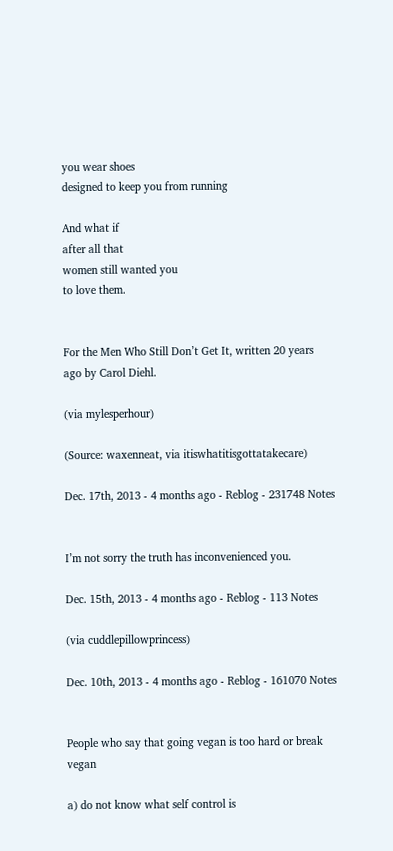you wear shoes
designed to keep you from running

And what if
after all that
women still wanted you
to love them.


For the Men Who Still Don’t Get It, written 20 years ago by Carol Diehl.

(via mylesperhour)

(Source: waxenneat, via itiswhatitisgottatakecare)

Dec. 17th, 2013 - 4 months ago - Reblog - 231748 Notes


I’m not sorry the truth has inconvenienced you.

Dec. 15th, 2013 - 4 months ago - Reblog - 113 Notes

(via cuddlepillowprincess)

Dec. 10th, 2013 - 4 months ago - Reblog - 161070 Notes


People who say that going vegan is too hard or break vegan

a) do not know what self control is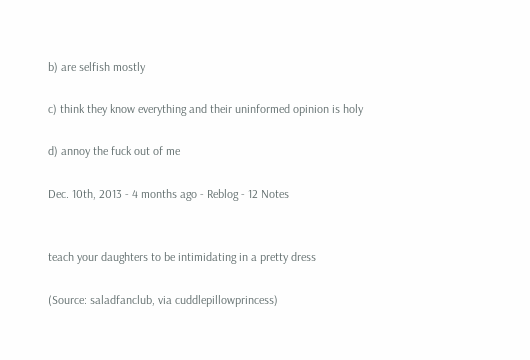b) are selfish mostly

c) think they know everything and their uninformed opinion is holy

d) annoy the fuck out of me

Dec. 10th, 2013 - 4 months ago - Reblog - 12 Notes


teach your daughters to be intimidating in a pretty dress

(Source: saladfanclub, via cuddlepillowprincess)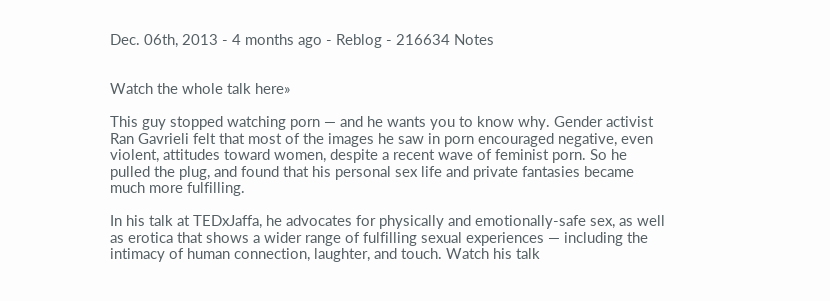Dec. 06th, 2013 - 4 months ago - Reblog - 216634 Notes


Watch the whole talk here»

This guy stopped watching porn — and he wants you to know why. Gender activist Ran Gavrieli felt that most of the images he saw in porn encouraged negative, even violent, attitudes toward women, despite a recent wave of feminist porn. So he pulled the plug, and found that his personal sex life and private fantasies became much more fulfilling.

In his talk at TEDxJaffa, he advocates for physically and emotionally-safe sex, as well as erotica that shows a wider range of fulfilling sexual experiences — including the intimacy of human connection, laughter, and touch. Watch his talk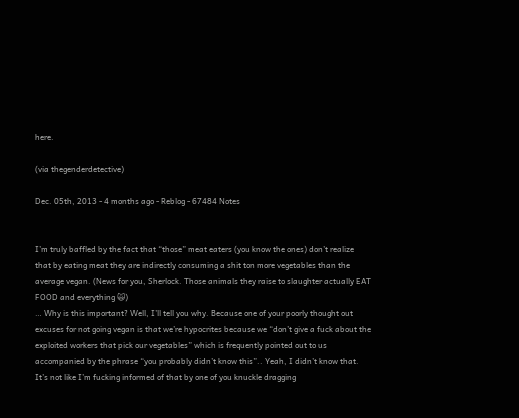here.

(via thegenderdetective)

Dec. 05th, 2013 - 4 months ago - Reblog - 67484 Notes


I’m truly baffled by the fact that “those” meat eaters (you know the ones) don’t realize that by eating meat they are indirectly consuming a shit ton more vegetables than the average vegan. (News for you, Sherlock. Those animals they raise to slaughter actually EAT FOOD and everything 🙀)
… Why is this important? Well, I’ll tell you why. Because one of your poorly thought out excuses for not going vegan is that we’re hypocrites because we “don’t give a fuck about the exploited workers that pick our vegetables” which is frequently pointed out to us accompanied by the phrase “you probably didn’t know this”.. Yeah, I didn’t know that. It’s not like I’m fucking informed of that by one of you knuckle dragging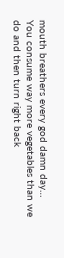mouth breathers every god damn day…
You consume way more vegetables than we do and then turn right back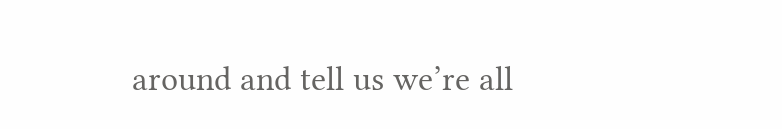around and tell us we’re all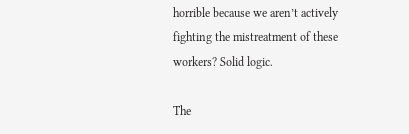horrible because we aren’t actively fighting the mistreatment of these workers? Solid logic.

The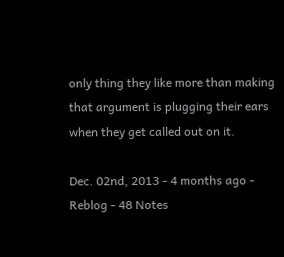only thing they like more than making that argument is plugging their ears when they get called out on it.

Dec. 02nd, 2013 - 4 months ago - Reblog - 48 Notes